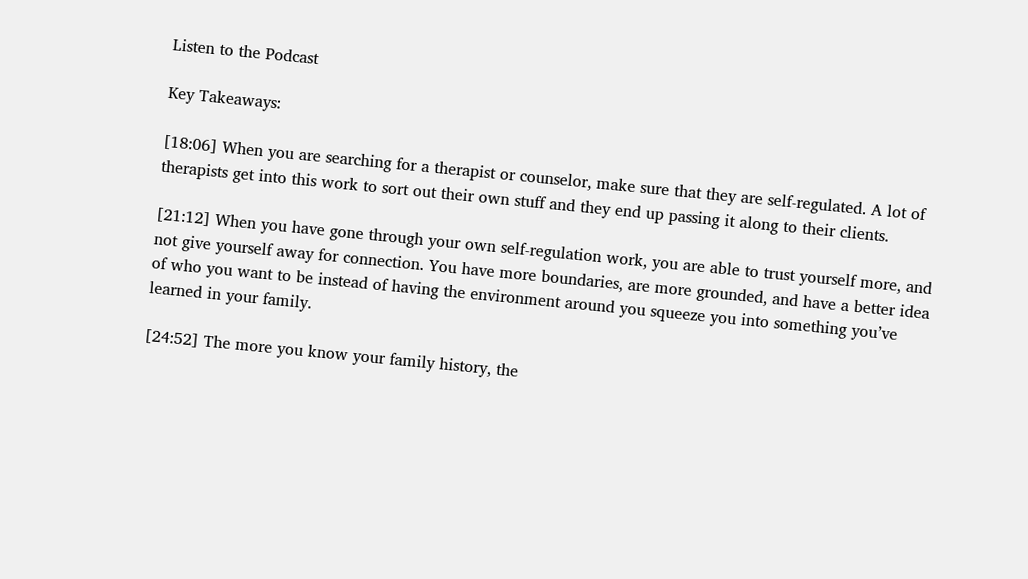Listen to the Podcast

Key Takeaways:

[18:06] When you are searching for a therapist or counselor, make sure that they are self-regulated. A lot of therapists get into this work to sort out their own stuff and they end up passing it along to their clients.

[21:12] When you have gone through your own self-regulation work, you are able to trust yourself more, and not give yourself away for connection. You have more boundaries, are more grounded, and have a better idea of who you want to be instead of having the environment around you squeeze you into something you’ve learned in your family.

[24:52] The more you know your family history, the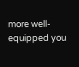more well-equipped you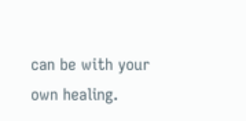can be with your own healing.